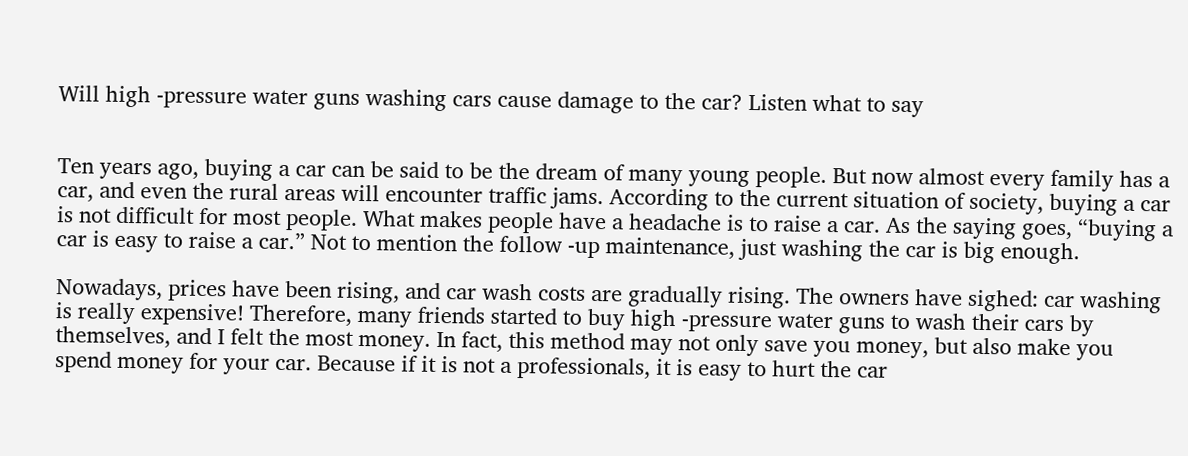Will high -pressure water guns washing cars cause damage to the car? Listen what to say


Ten years ago, buying a car can be said to be the dream of many young people. But now almost every family has a car, and even the rural areas will encounter traffic jams. According to the current situation of society, buying a car is not difficult for most people. What makes people have a headache is to raise a car. As the saying goes, “buying a car is easy to raise a car.” Not to mention the follow -up maintenance, just washing the car is big enough.

Nowadays, prices have been rising, and car wash costs are gradually rising. The owners have sighed: car washing is really expensive! Therefore, many friends started to buy high -pressure water guns to wash their cars by themselves, and I felt the most money. In fact, this method may not only save you money, but also make you spend money for your car. Because if it is not a professionals, it is easy to hurt the car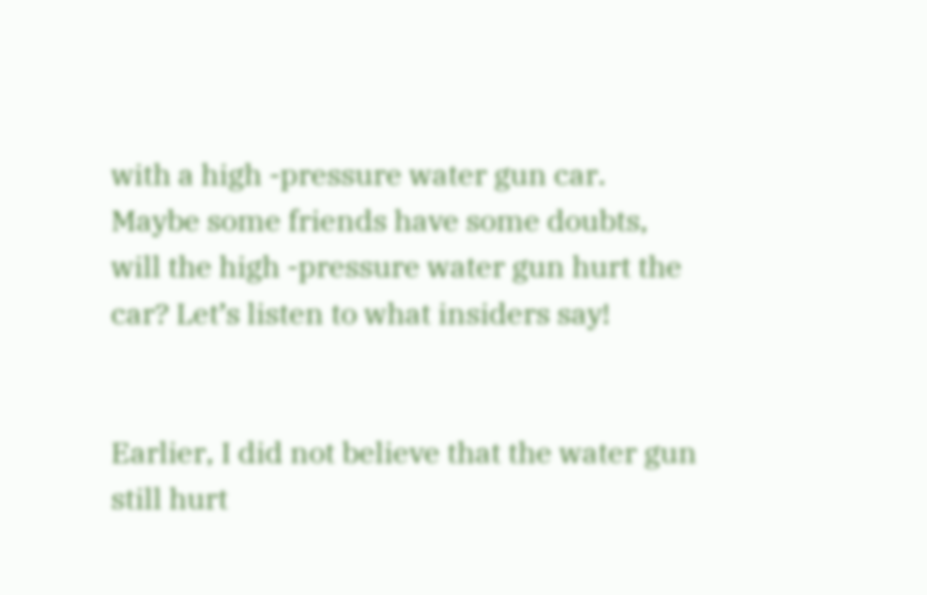with a high -pressure water gun car. Maybe some friends have some doubts, will the high -pressure water gun hurt the car? Let’s listen to what insiders say!


Earlier, I did not believe that the water gun still hurt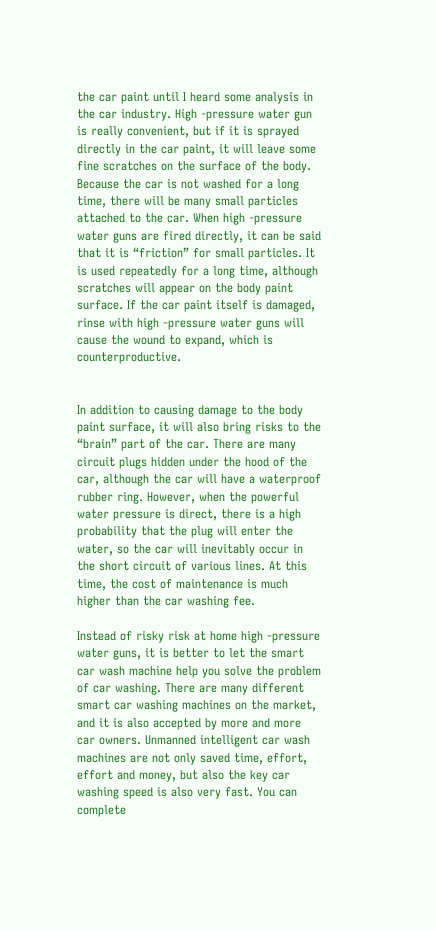the car paint until I heard some analysis in the car industry. High -pressure water gun is really convenient, but if it is sprayed directly in the car paint, it will leave some fine scratches on the surface of the body. Because the car is not washed for a long time, there will be many small particles attached to the car. When high -pressure water guns are fired directly, it can be said that it is “friction” for small particles. It is used repeatedly for a long time, although scratches will appear on the body paint surface. If the car paint itself is damaged, rinse with high -pressure water guns will cause the wound to expand, which is counterproductive.


In addition to causing damage to the body paint surface, it will also bring risks to the “brain” part of the car. There are many circuit plugs hidden under the hood of the car, although the car will have a waterproof rubber ring. However, when the powerful water pressure is direct, there is a high probability that the plug will enter the water, so the car will inevitably occur in the short circuit of various lines. At this time, the cost of maintenance is much higher than the car washing fee.

Instead of risky risk at home high -pressure water guns, it is better to let the smart car wash machine help you solve the problem of car washing. There are many different smart car washing machines on the market, and it is also accepted by more and more car owners. Unmanned intelligent car wash machines are not only saved time, effort, effort and money, but also the key car washing speed is also very fast. You can complete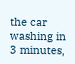the car washing in 3 minutes,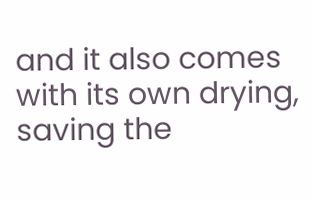and it also comes with its own drying, saving the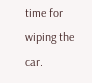time for wiping the car.